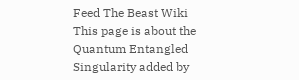Feed The Beast Wiki
This page is about the Quantum Entangled Singularity added by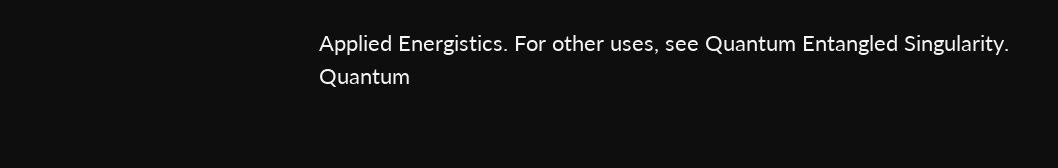Applied Energistics. For other uses, see Quantum Entangled Singularity.
Quantum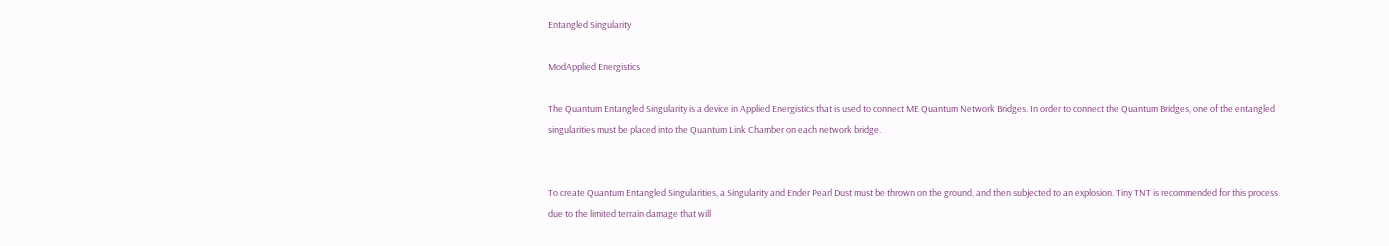Entangled Singularity

ModApplied Energistics

The Quantum Entangled Singularity is a device in Applied Energistics that is used to connect ME Quantum Network Bridges. In order to connect the Quantum Bridges, one of the entangled singularities must be placed into the Quantum Link Chamber on each network bridge.


To create Quantum Entangled Singularities, a Singularity and Ender Pearl Dust must be thrown on the ground, and then subjected to an explosion. Tiny TNT is recommended for this process due to the limited terrain damage that will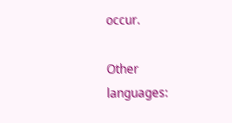occur.

Other languages: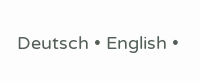Deutsch • English •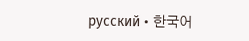русский • 한국어